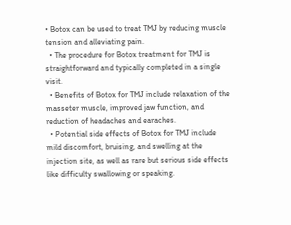• Botox can be used to treat TMJ by reducing muscle tension and alleviating pain.
  • The procedure for Botox treatment for TMJ is straightforward and typically completed in a single visit.
  • Benefits of Botox for TMJ include relaxation of the masseter muscle, improved jaw function, and reduction of headaches and earaches.
  • Potential side effects of Botox for TMJ include mild discomfort, bruising, and swelling at the injection site, as well as rare but serious side effects like difficulty swallowing or speaking.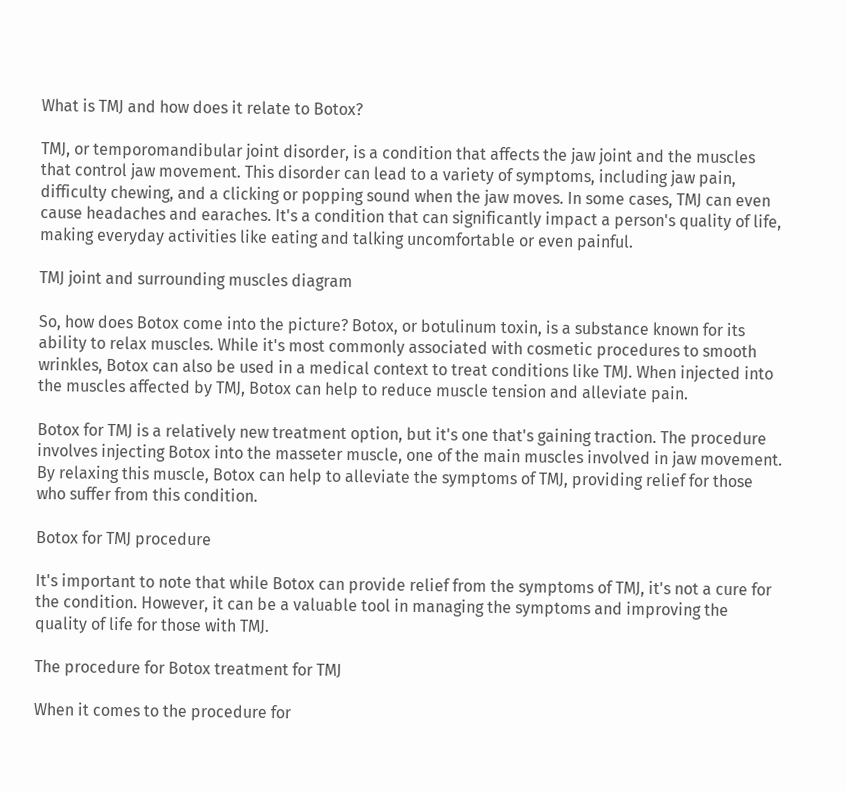What is TMJ and how does it relate to Botox?

TMJ, or temporomandibular joint disorder, is a condition that affects the jaw joint and the muscles that control jaw movement. This disorder can lead to a variety of symptoms, including jaw pain, difficulty chewing, and a clicking or popping sound when the jaw moves. In some cases, TMJ can even cause headaches and earaches. It's a condition that can significantly impact a person's quality of life, making everyday activities like eating and talking uncomfortable or even painful.

TMJ joint and surrounding muscles diagram

So, how does Botox come into the picture? Botox, or botulinum toxin, is a substance known for its ability to relax muscles. While it's most commonly associated with cosmetic procedures to smooth wrinkles, Botox can also be used in a medical context to treat conditions like TMJ. When injected into the muscles affected by TMJ, Botox can help to reduce muscle tension and alleviate pain.

Botox for TMJ is a relatively new treatment option, but it's one that's gaining traction. The procedure involves injecting Botox into the masseter muscle, one of the main muscles involved in jaw movement. By relaxing this muscle, Botox can help to alleviate the symptoms of TMJ, providing relief for those who suffer from this condition.

Botox for TMJ procedure

It's important to note that while Botox can provide relief from the symptoms of TMJ, it's not a cure for the condition. However, it can be a valuable tool in managing the symptoms and improving the quality of life for those with TMJ.

The procedure for Botox treatment for TMJ

When it comes to the procedure for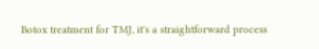Botox treatment for TMJ, it's a straightforward process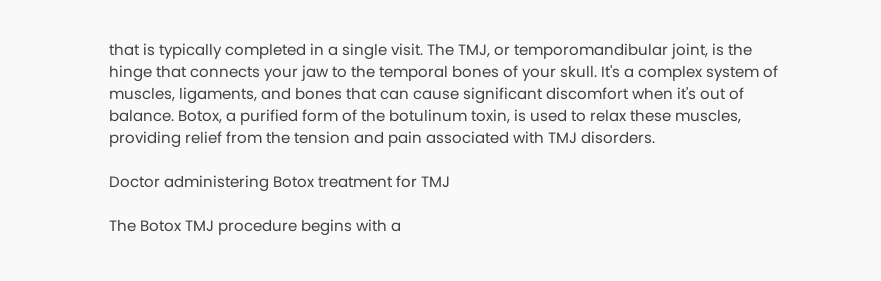that is typically completed in a single visit. The TMJ, or temporomandibular joint, is the hinge that connects your jaw to the temporal bones of your skull. It's a complex system of muscles, ligaments, and bones that can cause significant discomfort when it's out of balance. Botox, a purified form of the botulinum toxin, is used to relax these muscles, providing relief from the tension and pain associated with TMJ disorders.

Doctor administering Botox treatment for TMJ

The Botox TMJ procedure begins with a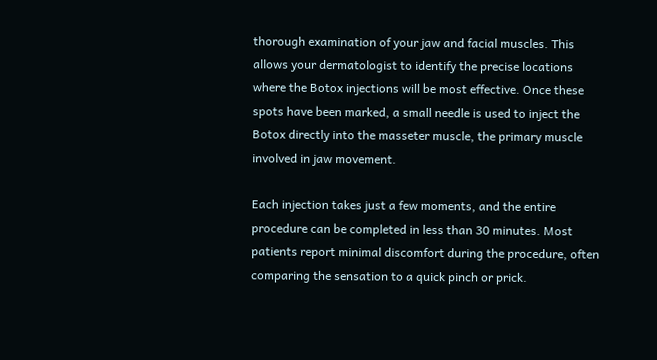thorough examination of your jaw and facial muscles. This allows your dermatologist to identify the precise locations where the Botox injections will be most effective. Once these spots have been marked, a small needle is used to inject the Botox directly into the masseter muscle, the primary muscle involved in jaw movement.

Each injection takes just a few moments, and the entire procedure can be completed in less than 30 minutes. Most patients report minimal discomfort during the procedure, often comparing the sensation to a quick pinch or prick.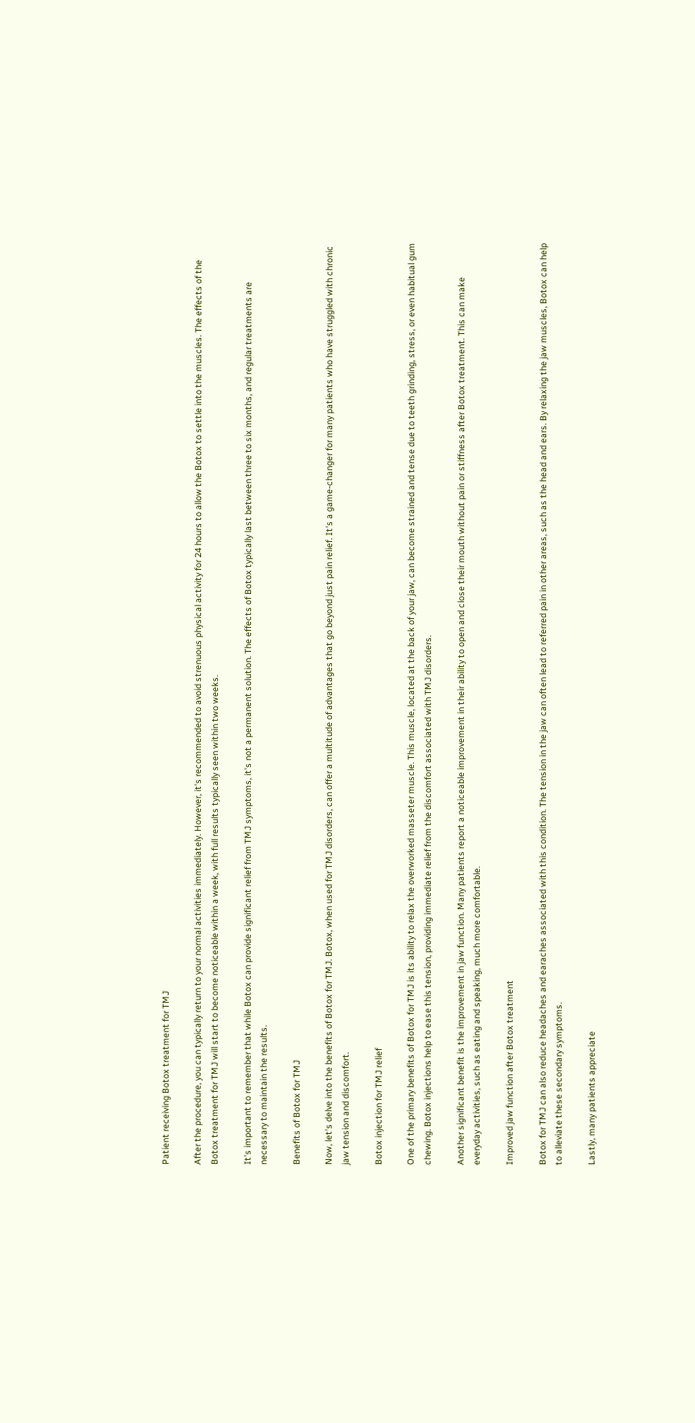Patient receiving Botox treatment for TMJ

After the procedure, you can typically return to your normal activities immediately. However, it's recommended to avoid strenuous physical activity for 24 hours to allow the Botox to settle into the muscles. The effects of the Botox treatment for TMJ will start to become noticeable within a week, with full results typically seen within two weeks.

It's important to remember that while Botox can provide significant relief from TMJ symptoms, it's not a permanent solution. The effects of Botox typically last between three to six months, and regular treatments are necessary to maintain the results.

Benefits of Botox for TMJ

Now, let's delve into the benefits of Botox for TMJ. Botox, when used for TMJ disorders, can offer a multitude of advantages that go beyond just pain relief. It's a game-changer for many patients who have struggled with chronic jaw tension and discomfort.

Botox injection for TMJ relief

One of the primary benefits of Botox for TMJ is its ability to relax the overworked masseter muscle. This muscle, located at the back of your jaw, can become strained and tense due to teeth grinding, stress, or even habitual gum chewing. Botox injections help to ease this tension, providing immediate relief from the discomfort associated with TMJ disorders.

Another significant benefit is the improvement in jaw function. Many patients report a noticeable improvement in their ability to open and close their mouth without pain or stiffness after Botox treatment. This can make everyday activities, such as eating and speaking, much more comfortable.

Improved jaw function after Botox treatment

Botox for TMJ can also reduce headaches and earaches associated with this condition. The tension in the jaw can often lead to referred pain in other areas, such as the head and ears. By relaxing the jaw muscles, Botox can help to alleviate these secondary symptoms.

Lastly, many patients appreciate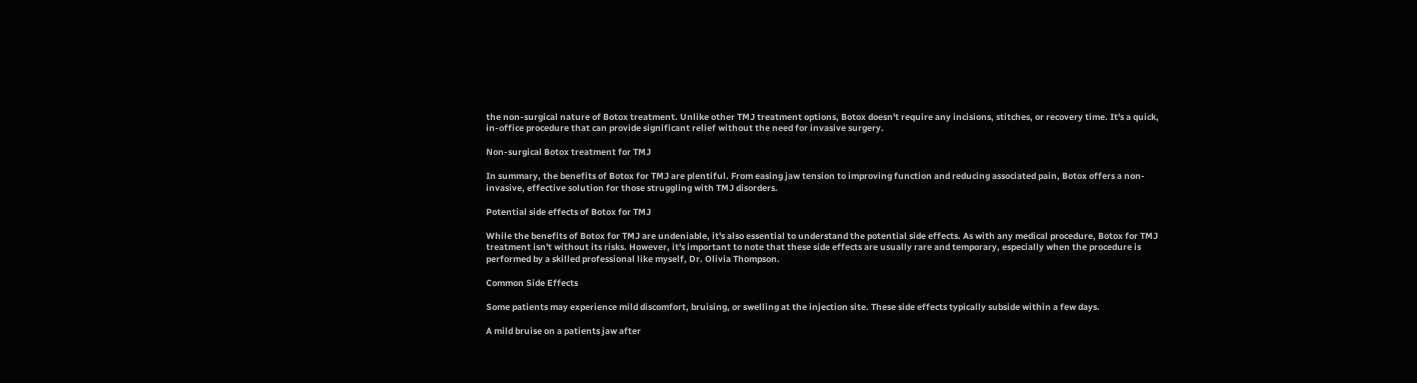the non-surgical nature of Botox treatment. Unlike other TMJ treatment options, Botox doesn't require any incisions, stitches, or recovery time. It's a quick, in-office procedure that can provide significant relief without the need for invasive surgery.

Non-surgical Botox treatment for TMJ

In summary, the benefits of Botox for TMJ are plentiful. From easing jaw tension to improving function and reducing associated pain, Botox offers a non-invasive, effective solution for those struggling with TMJ disorders.

Potential side effects of Botox for TMJ

While the benefits of Botox for TMJ are undeniable, it's also essential to understand the potential side effects. As with any medical procedure, Botox for TMJ treatment isn't without its risks. However, it's important to note that these side effects are usually rare and temporary, especially when the procedure is performed by a skilled professional like myself, Dr. Olivia Thompson.

Common Side Effects

Some patients may experience mild discomfort, bruising, or swelling at the injection site. These side effects typically subside within a few days.

A mild bruise on a patients jaw after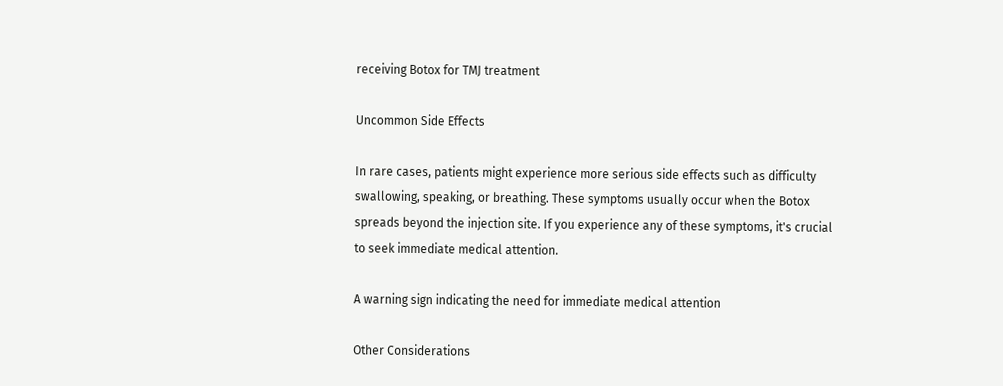receiving Botox for TMJ treatment

Uncommon Side Effects

In rare cases, patients might experience more serious side effects such as difficulty swallowing, speaking, or breathing. These symptoms usually occur when the Botox spreads beyond the injection site. If you experience any of these symptoms, it's crucial to seek immediate medical attention.

A warning sign indicating the need for immediate medical attention

Other Considerations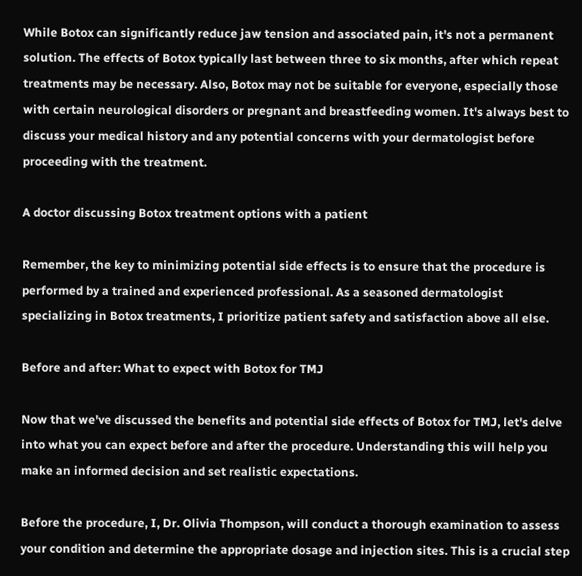While Botox can significantly reduce jaw tension and associated pain, it's not a permanent solution. The effects of Botox typically last between three to six months, after which repeat treatments may be necessary. Also, Botox may not be suitable for everyone, especially those with certain neurological disorders or pregnant and breastfeeding women. It's always best to discuss your medical history and any potential concerns with your dermatologist before proceeding with the treatment.

A doctor discussing Botox treatment options with a patient

Remember, the key to minimizing potential side effects is to ensure that the procedure is performed by a trained and experienced professional. As a seasoned dermatologist specializing in Botox treatments, I prioritize patient safety and satisfaction above all else.

Before and after: What to expect with Botox for TMJ

Now that we've discussed the benefits and potential side effects of Botox for TMJ, let's delve into what you can expect before and after the procedure. Understanding this will help you make an informed decision and set realistic expectations.

Before the procedure, I, Dr. Olivia Thompson, will conduct a thorough examination to assess your condition and determine the appropriate dosage and injection sites. This is a crucial step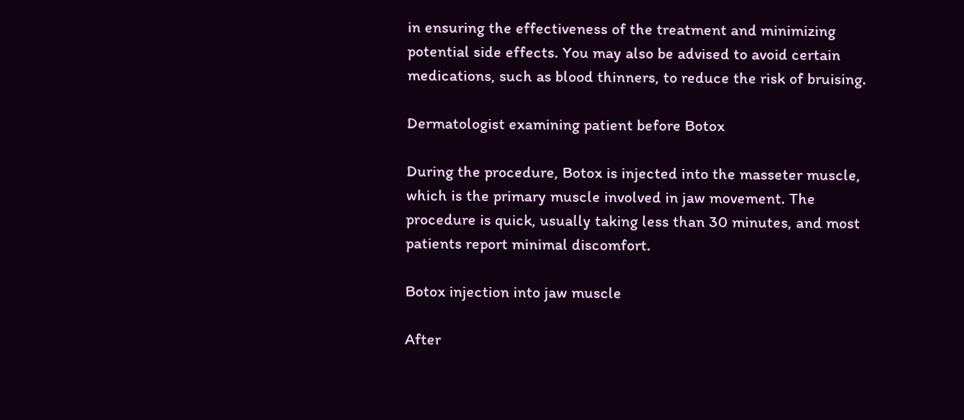in ensuring the effectiveness of the treatment and minimizing potential side effects. You may also be advised to avoid certain medications, such as blood thinners, to reduce the risk of bruising.

Dermatologist examining patient before Botox

During the procedure, Botox is injected into the masseter muscle, which is the primary muscle involved in jaw movement. The procedure is quick, usually taking less than 30 minutes, and most patients report minimal discomfort.

Botox injection into jaw muscle

After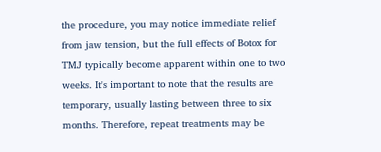the procedure, you may notice immediate relief from jaw tension, but the full effects of Botox for TMJ typically become apparent within one to two weeks. It's important to note that the results are temporary, usually lasting between three to six months. Therefore, repeat treatments may be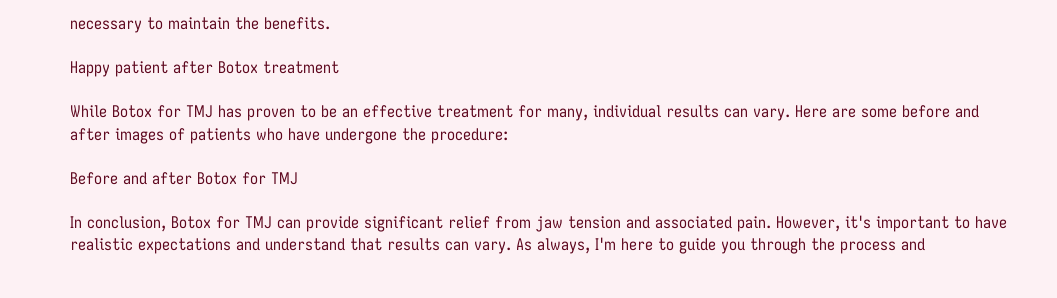necessary to maintain the benefits.

Happy patient after Botox treatment

While Botox for TMJ has proven to be an effective treatment for many, individual results can vary. Here are some before and after images of patients who have undergone the procedure:

Before and after Botox for TMJ

In conclusion, Botox for TMJ can provide significant relief from jaw tension and associated pain. However, it's important to have realistic expectations and understand that results can vary. As always, I'm here to guide you through the process and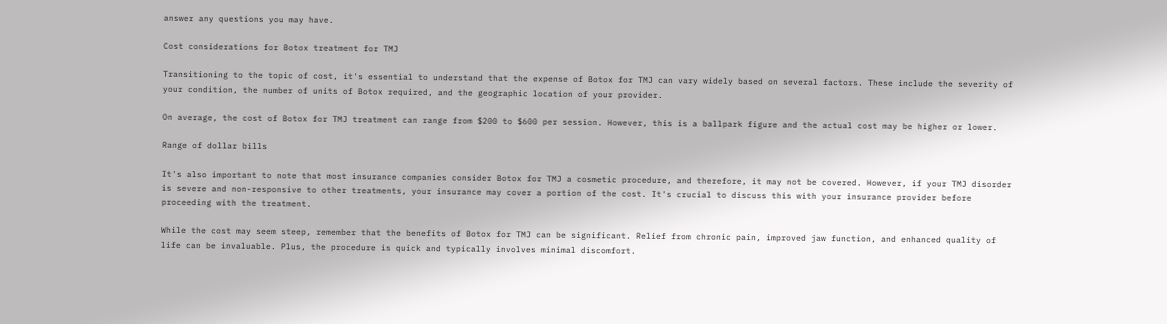answer any questions you may have.

Cost considerations for Botox treatment for TMJ

Transitioning to the topic of cost, it's essential to understand that the expense of Botox for TMJ can vary widely based on several factors. These include the severity of your condition, the number of units of Botox required, and the geographic location of your provider.

On average, the cost of Botox for TMJ treatment can range from $200 to $600 per session. However, this is a ballpark figure and the actual cost may be higher or lower.

Range of dollar bills

It's also important to note that most insurance companies consider Botox for TMJ a cosmetic procedure, and therefore, it may not be covered. However, if your TMJ disorder is severe and non-responsive to other treatments, your insurance may cover a portion of the cost. It's crucial to discuss this with your insurance provider before proceeding with the treatment.

While the cost may seem steep, remember that the benefits of Botox for TMJ can be significant. Relief from chronic pain, improved jaw function, and enhanced quality of life can be invaluable. Plus, the procedure is quick and typically involves minimal discomfort.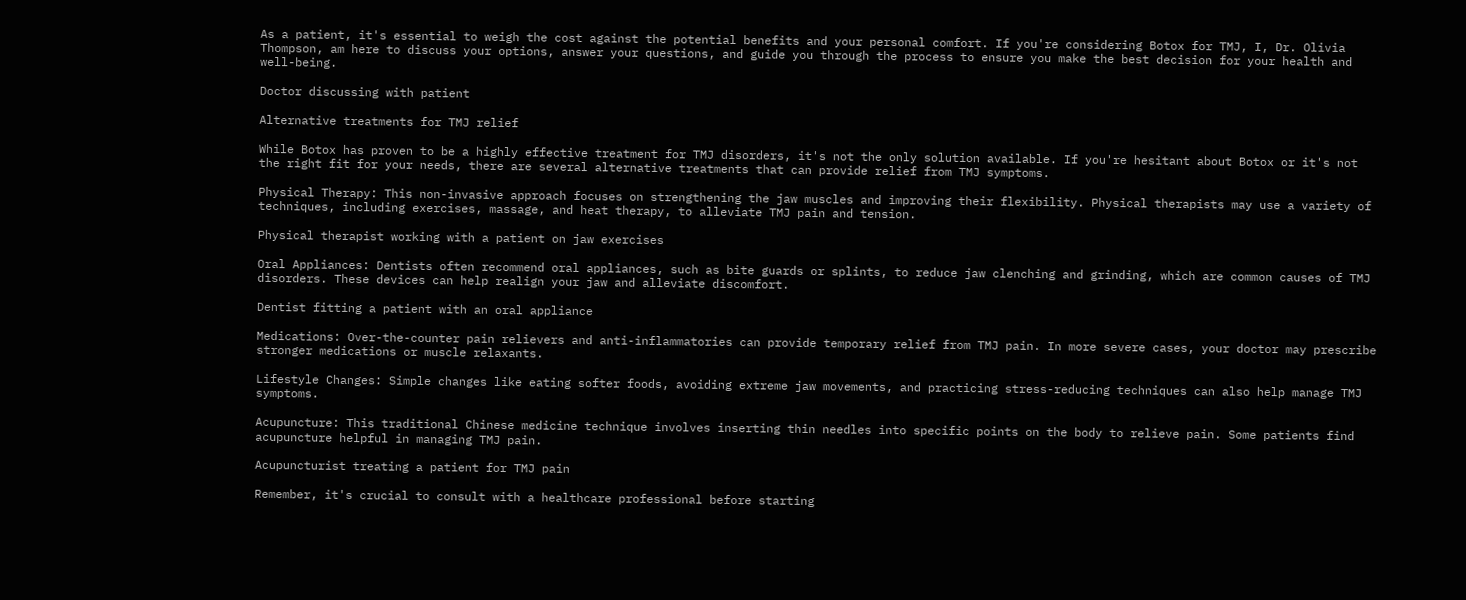As a patient, it's essential to weigh the cost against the potential benefits and your personal comfort. If you're considering Botox for TMJ, I, Dr. Olivia Thompson, am here to discuss your options, answer your questions, and guide you through the process to ensure you make the best decision for your health and well-being.

Doctor discussing with patient

Alternative treatments for TMJ relief

While Botox has proven to be a highly effective treatment for TMJ disorders, it's not the only solution available. If you're hesitant about Botox or it's not the right fit for your needs, there are several alternative treatments that can provide relief from TMJ symptoms.

Physical Therapy: This non-invasive approach focuses on strengthening the jaw muscles and improving their flexibility. Physical therapists may use a variety of techniques, including exercises, massage, and heat therapy, to alleviate TMJ pain and tension.

Physical therapist working with a patient on jaw exercises

Oral Appliances: Dentists often recommend oral appliances, such as bite guards or splints, to reduce jaw clenching and grinding, which are common causes of TMJ disorders. These devices can help realign your jaw and alleviate discomfort.

Dentist fitting a patient with an oral appliance

Medications: Over-the-counter pain relievers and anti-inflammatories can provide temporary relief from TMJ pain. In more severe cases, your doctor may prescribe stronger medications or muscle relaxants.

Lifestyle Changes: Simple changes like eating softer foods, avoiding extreme jaw movements, and practicing stress-reducing techniques can also help manage TMJ symptoms.

Acupuncture: This traditional Chinese medicine technique involves inserting thin needles into specific points on the body to relieve pain. Some patients find acupuncture helpful in managing TMJ pain.

Acupuncturist treating a patient for TMJ pain

Remember, it's crucial to consult with a healthcare professional before starting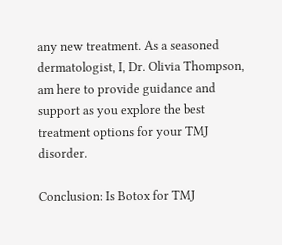any new treatment. As a seasoned dermatologist, I, Dr. Olivia Thompson, am here to provide guidance and support as you explore the best treatment options for your TMJ disorder.

Conclusion: Is Botox for TMJ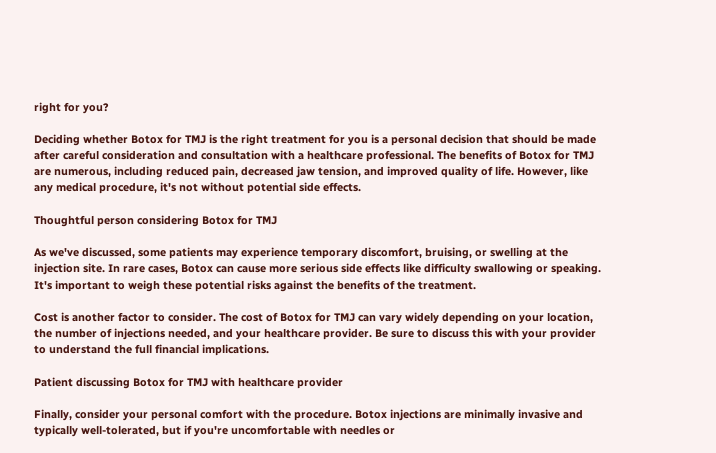right for you?

Deciding whether Botox for TMJ is the right treatment for you is a personal decision that should be made after careful consideration and consultation with a healthcare professional. The benefits of Botox for TMJ are numerous, including reduced pain, decreased jaw tension, and improved quality of life. However, like any medical procedure, it's not without potential side effects.

Thoughtful person considering Botox for TMJ

As we've discussed, some patients may experience temporary discomfort, bruising, or swelling at the injection site. In rare cases, Botox can cause more serious side effects like difficulty swallowing or speaking. It's important to weigh these potential risks against the benefits of the treatment.

Cost is another factor to consider. The cost of Botox for TMJ can vary widely depending on your location, the number of injections needed, and your healthcare provider. Be sure to discuss this with your provider to understand the full financial implications.

Patient discussing Botox for TMJ with healthcare provider

Finally, consider your personal comfort with the procedure. Botox injections are minimally invasive and typically well-tolerated, but if you're uncomfortable with needles or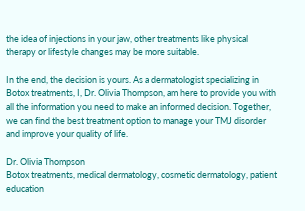the idea of injections in your jaw, other treatments like physical therapy or lifestyle changes may be more suitable.

In the end, the decision is yours. As a dermatologist specializing in Botox treatments, I, Dr. Olivia Thompson, am here to provide you with all the information you need to make an informed decision. Together, we can find the best treatment option to manage your TMJ disorder and improve your quality of life.

Dr. Olivia Thompson
Botox treatments, medical dermatology, cosmetic dermatology, patient education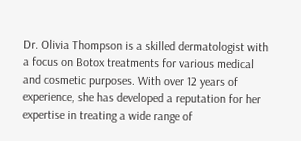Dr. Olivia Thompson is a skilled dermatologist with a focus on Botox treatments for various medical and cosmetic purposes. With over 12 years of experience, she has developed a reputation for her expertise in treating a wide range of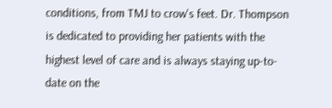conditions, from TMJ to crow's feet. Dr. Thompson is dedicated to providing her patients with the highest level of care and is always staying up-to-date on the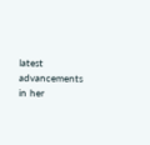latest advancements in her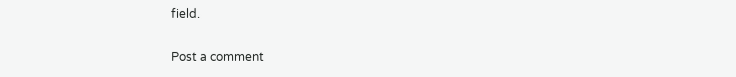field.

Post a comment